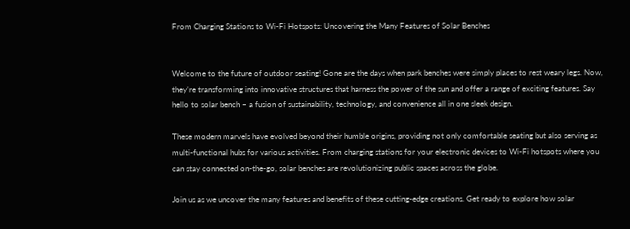From Charging Stations to Wi-Fi Hotspots: Uncovering the Many Features of Solar Benches


Welcome to the future of outdoor seating! Gone are the days when park benches were simply places to rest weary legs. Now, they’re transforming into innovative structures that harness the power of the sun and offer a range of exciting features. Say hello to solar bench – a fusion of sustainability, technology, and convenience all in one sleek design.

These modern marvels have evolved beyond their humble origins, providing not only comfortable seating but also serving as multi-functional hubs for various activities. From charging stations for your electronic devices to Wi-Fi hotspots where you can stay connected on-the-go, solar benches are revolutionizing public spaces across the globe.

Join us as we uncover the many features and benefits of these cutting-edge creations. Get ready to explore how solar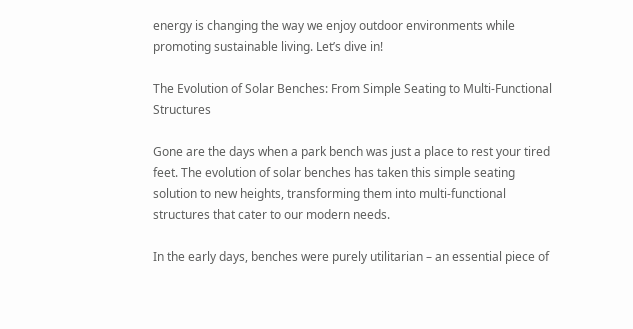energy is changing the way we enjoy outdoor environments while promoting sustainable living. Let’s dive in!

The Evolution of Solar Benches: From Simple Seating to Multi-Functional Structures

Gone are the days when a park bench was just a place to rest your tired feet. The evolution of solar benches has taken this simple seating solution to new heights, transforming them into multi-functional structures that cater to our modern needs.

In the early days, benches were purely utilitarian – an essential piece of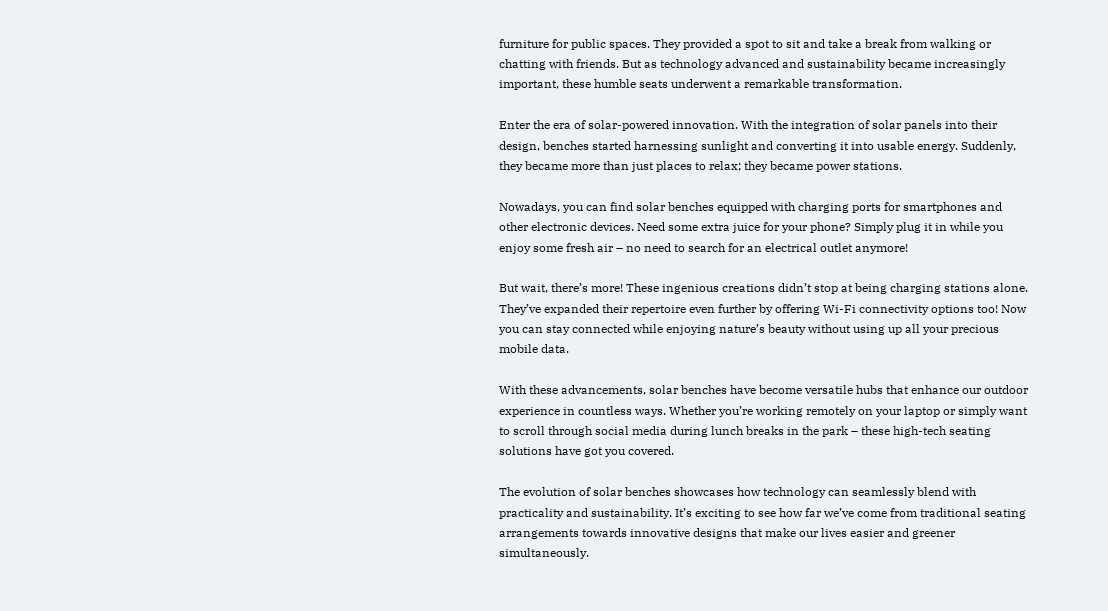furniture for public spaces. They provided a spot to sit and take a break from walking or chatting with friends. But as technology advanced and sustainability became increasingly important, these humble seats underwent a remarkable transformation.

Enter the era of solar-powered innovation. With the integration of solar panels into their design, benches started harnessing sunlight and converting it into usable energy. Suddenly, they became more than just places to relax; they became power stations.

Nowadays, you can find solar benches equipped with charging ports for smartphones and other electronic devices. Need some extra juice for your phone? Simply plug it in while you enjoy some fresh air – no need to search for an electrical outlet anymore!

But wait, there’s more! These ingenious creations didn’t stop at being charging stations alone. They’ve expanded their repertoire even further by offering Wi-Fi connectivity options too! Now you can stay connected while enjoying nature’s beauty without using up all your precious mobile data.

With these advancements, solar benches have become versatile hubs that enhance our outdoor experience in countless ways. Whether you’re working remotely on your laptop or simply want to scroll through social media during lunch breaks in the park – these high-tech seating solutions have got you covered.

The evolution of solar benches showcases how technology can seamlessly blend with practicality and sustainability. It’s exciting to see how far we’ve come from traditional seating arrangements towards innovative designs that make our lives easier and greener simultaneously.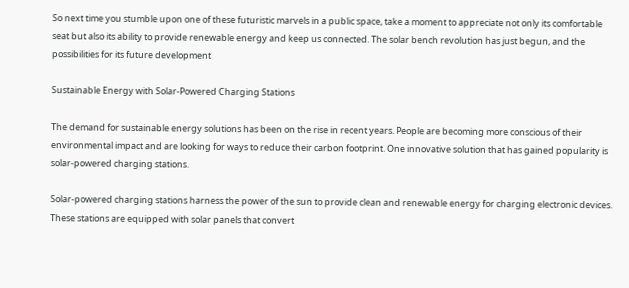So next time you stumble upon one of these futuristic marvels in a public space, take a moment to appreciate not only its comfortable seat but also its ability to provide renewable energy and keep us connected. The solar bench revolution has just begun, and the possibilities for its future development

Sustainable Energy with Solar-Powered Charging Stations

The demand for sustainable energy solutions has been on the rise in recent years. People are becoming more conscious of their environmental impact and are looking for ways to reduce their carbon footprint. One innovative solution that has gained popularity is solar-powered charging stations.

Solar-powered charging stations harness the power of the sun to provide clean and renewable energy for charging electronic devices. These stations are equipped with solar panels that convert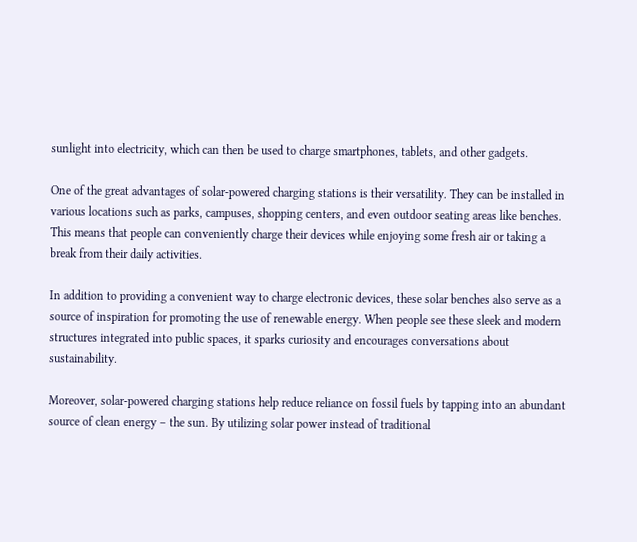sunlight into electricity, which can then be used to charge smartphones, tablets, and other gadgets.

One of the great advantages of solar-powered charging stations is their versatility. They can be installed in various locations such as parks, campuses, shopping centers, and even outdoor seating areas like benches. This means that people can conveniently charge their devices while enjoying some fresh air or taking a break from their daily activities.

In addition to providing a convenient way to charge electronic devices, these solar benches also serve as a source of inspiration for promoting the use of renewable energy. When people see these sleek and modern structures integrated into public spaces, it sparks curiosity and encourages conversations about sustainability.

Moreover, solar-powered charging stations help reduce reliance on fossil fuels by tapping into an abundant source of clean energy – the sun. By utilizing solar power instead of traditional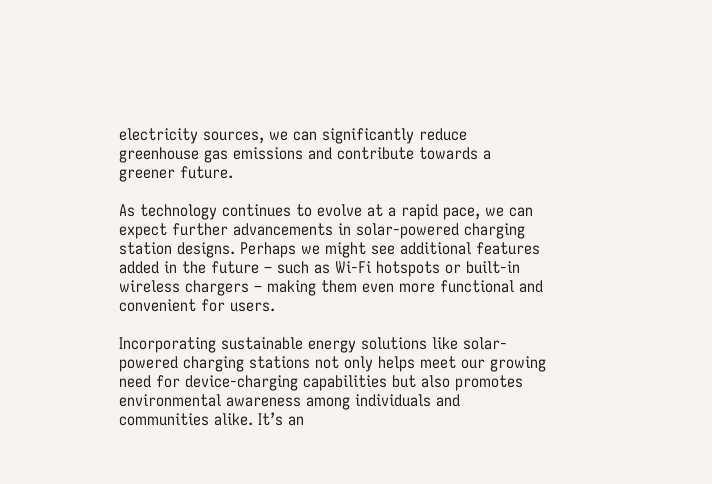electricity sources, we can significantly reduce greenhouse gas emissions and contribute towards a greener future.

As technology continues to evolve at a rapid pace, we can expect further advancements in solar-powered charging station designs. Perhaps we might see additional features added in the future – such as Wi-Fi hotspots or built-in wireless chargers – making them even more functional and convenient for users.

Incorporating sustainable energy solutions like solar-powered charging stations not only helps meet our growing need for device-charging capabilities but also promotes environmental awareness among individuals and communities alike. It’s an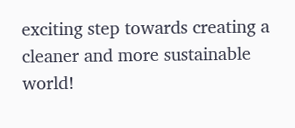exciting step towards creating a cleaner and more sustainable world!